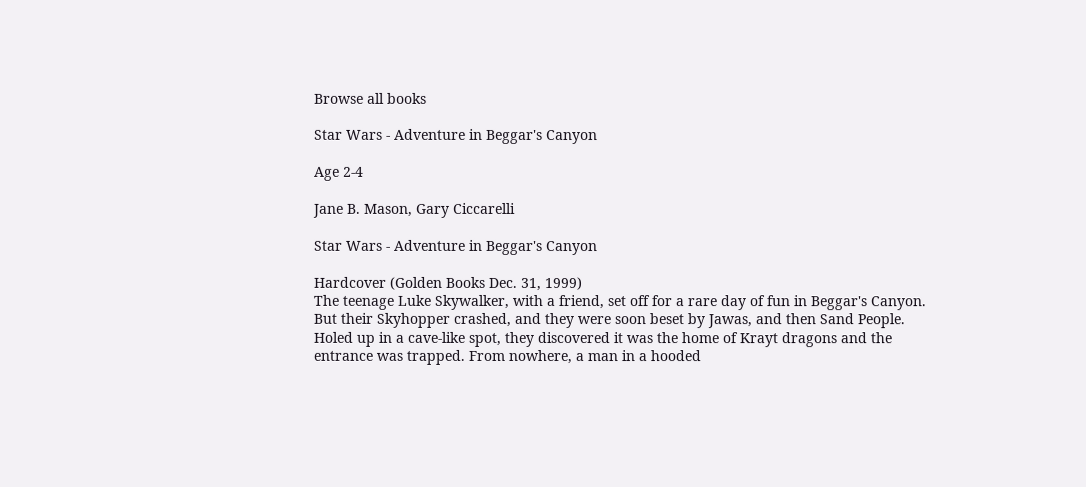Browse all books

Star Wars - Adventure in Beggar's Canyon

Age 2-4

Jane B. Mason, Gary Ciccarelli

Star Wars - Adventure in Beggar's Canyon

Hardcover (Golden Books Dec. 31, 1999)
The teenage Luke Skywalker, with a friend, set off for a rare day of fun in Beggar's Canyon. But their Skyhopper crashed, and they were soon beset by Jawas, and then Sand People. Holed up in a cave-like spot, they discovered it was the home of Krayt dragons and the entrance was trapped. From nowhere, a man in a hooded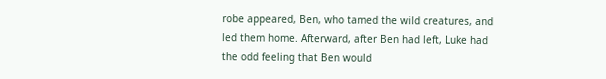robe appeared, Ben, who tamed the wild creatures, and led them home. Afterward, after Ben had left, Luke had the odd feeling that Ben would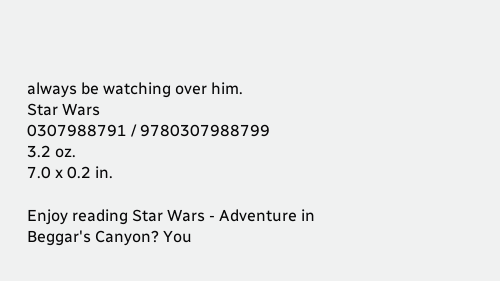always be watching over him.
Star Wars
0307988791 / 9780307988799
3.2 oz.
7.0 x 0.2 in.

Enjoy reading Star Wars - Adventure in Beggar's Canyon? You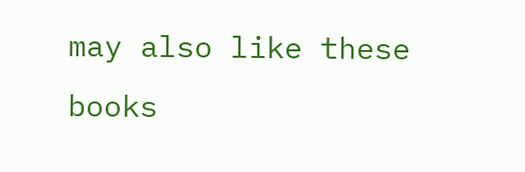may also like these books